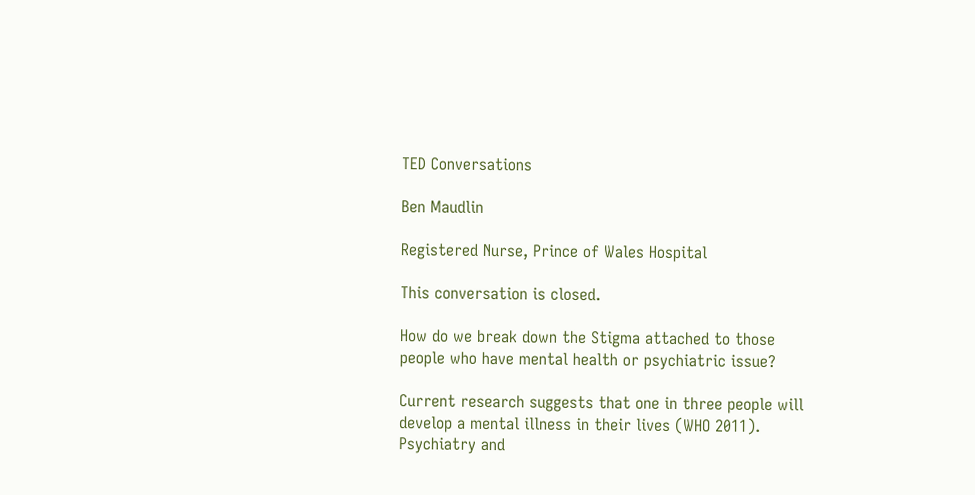TED Conversations

Ben Maudlin

Registered Nurse, Prince of Wales Hospital

This conversation is closed.

How do we break down the Stigma attached to those people who have mental health or psychiatric issue?

Current research suggests that one in three people will develop a mental illness in their lives (WHO 2011). Psychiatry and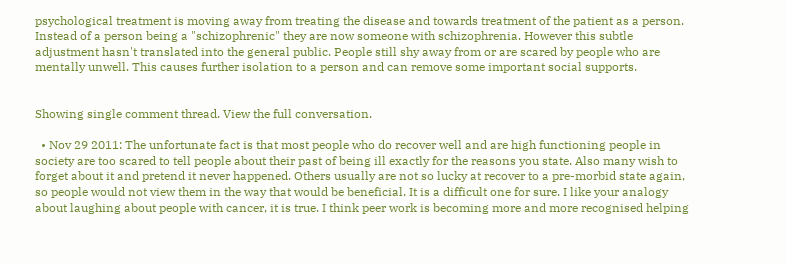psychological treatment is moving away from treating the disease and towards treatment of the patient as a person. Instead of a person being a "schizophrenic" they are now someone with schizophrenia. However this subtle adjustment hasn't translated into the general public. People still shy away from or are scared by people who are mentally unwell. This causes further isolation to a person and can remove some important social supports.


Showing single comment thread. View the full conversation.

  • Nov 29 2011: The unfortunate fact is that most people who do recover well and are high functioning people in society are too scared to tell people about their past of being ill exactly for the reasons you state. Also many wish to forget about it and pretend it never happened. Others usually are not so lucky at recover to a pre-morbid state again, so people would not view them in the way that would be beneficial. It is a difficult one for sure. I like your analogy about laughing about people with cancer, it is true. I think peer work is becoming more and more recognised helping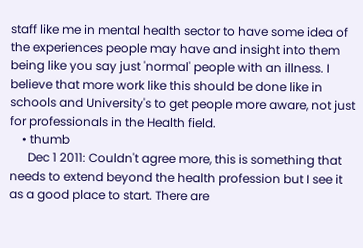staff like me in mental health sector to have some idea of the experiences people may have and insight into them being like you say just 'normal' people with an illness. I believe that more work like this should be done like in schools and University's to get people more aware, not just for professionals in the Health field.
    • thumb
      Dec 1 2011: Couldn't agree more, this is something that needs to extend beyond the health profession but I see it as a good place to start. There are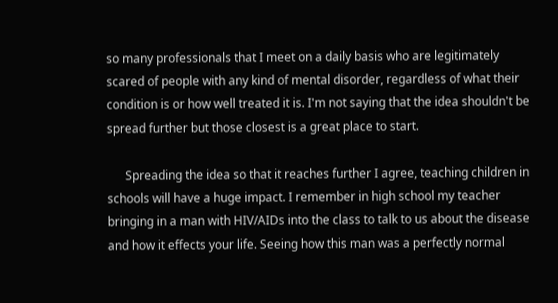so many professionals that I meet on a daily basis who are legitimately scared of people with any kind of mental disorder, regardless of what their condition is or how well treated it is. I'm not saying that the idea shouldn't be spread further but those closest is a great place to start.

      Spreading the idea so that it reaches further I agree, teaching children in schools will have a huge impact. I remember in high school my teacher bringing in a man with HIV/AIDs into the class to talk to us about the disease and how it effects your life. Seeing how this man was a perfectly normal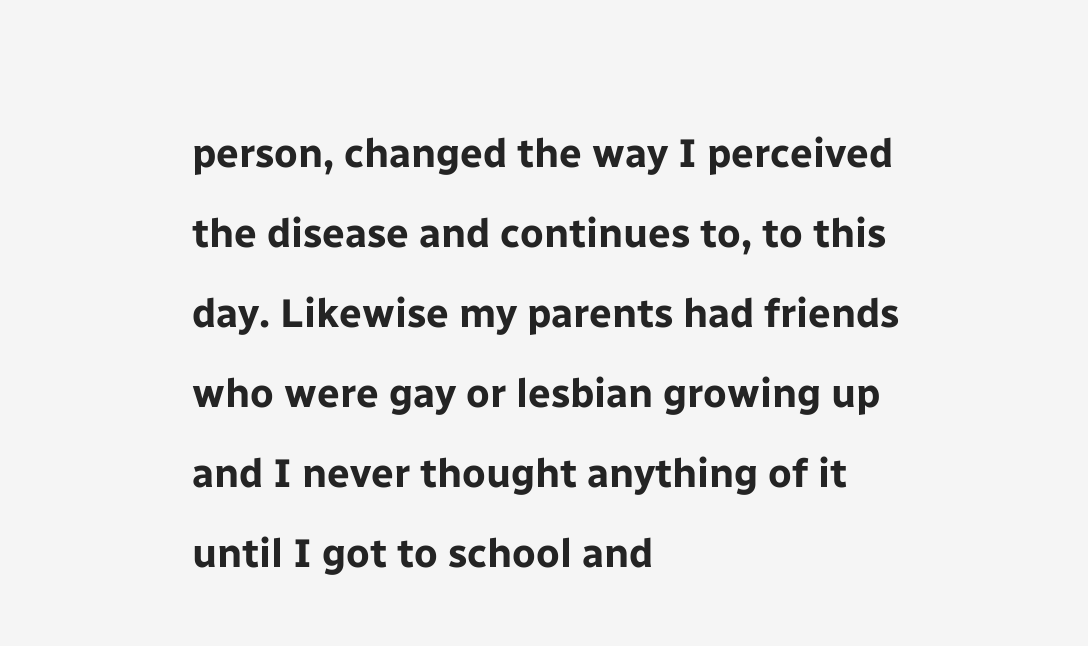person, changed the way I perceived the disease and continues to, to this day. Likewise my parents had friends who were gay or lesbian growing up and I never thought anything of it until I got to school and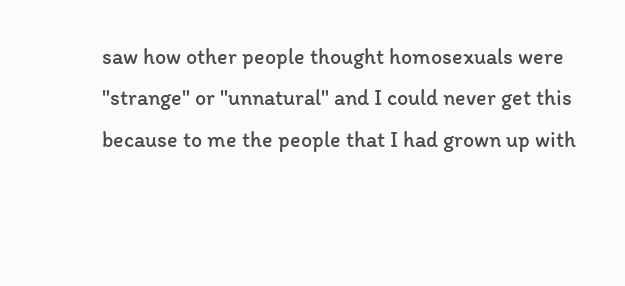saw how other people thought homosexuals were "strange" or "unnatural" and I could never get this because to me the people that I had grown up with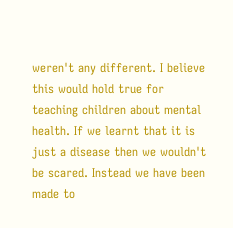weren't any different. I believe this would hold true for teaching children about mental health. If we learnt that it is just a disease then we wouldn't be scared. Instead we have been made to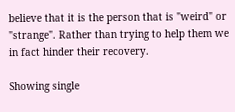believe that it is the person that is "weird" or "strange". Rather than trying to help them we in fact hinder their recovery.

Showing single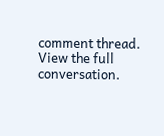comment thread. View the full conversation.